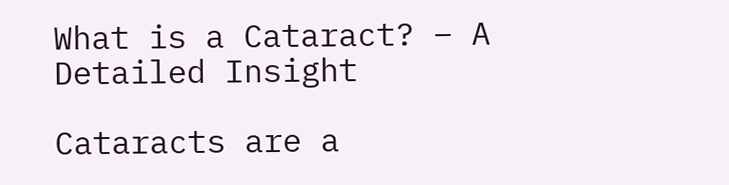What is a Cataract? – A Detailed Insight

Cataracts are a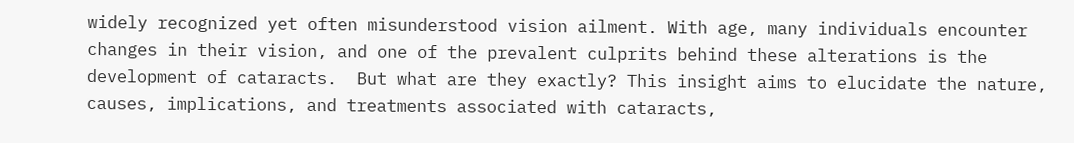widely recognized yet often misunderstood vision ailment. With age, many individuals encounter changes in their vision, and one of the prevalent culprits behind these alterations is the development of cataracts.  But what are they exactly? This insight aims to elucidate the nature, causes, implications, and treatments associated with cataracts,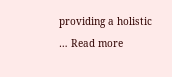providing a holistic … Read more